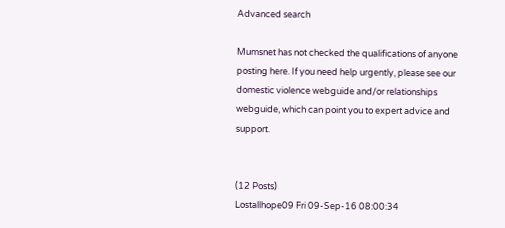Advanced search

Mumsnet has not checked the qualifications of anyone posting here. If you need help urgently, please see our domestic violence webguide and/or relationships webguide, which can point you to expert advice and support.


(12 Posts)
Lostallhope09 Fri 09-Sep-16 08:00:34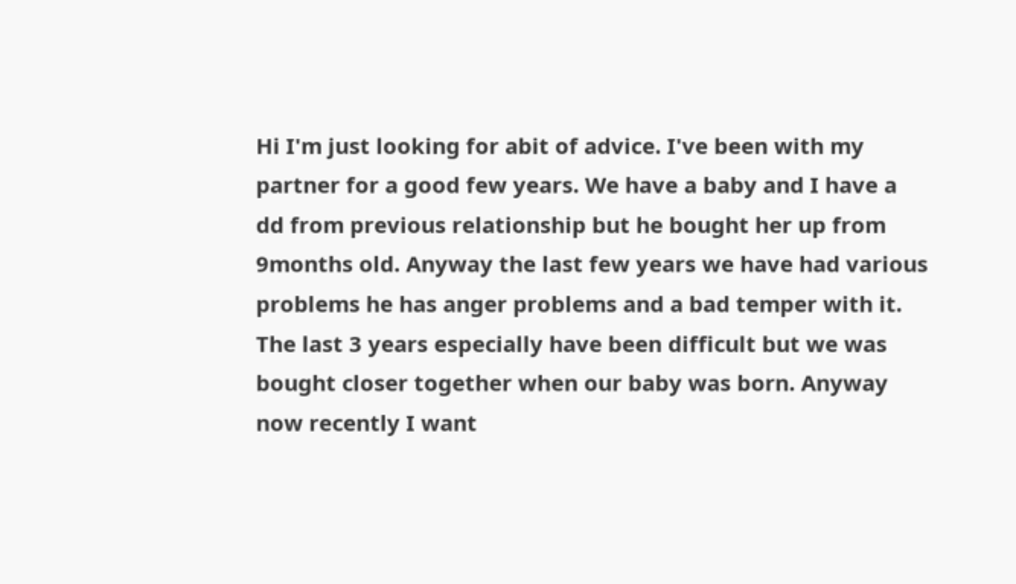Hi I'm just looking for abit of advice. I've been with my partner for a good few years. We have a baby and I have a dd from previous relationship but he bought her up from 9months old. Anyway the last few years we have had various problems he has anger problems and a bad temper with it. The last 3 years especially have been difficult but we was bought closer together when our baby was born. Anyway now recently I want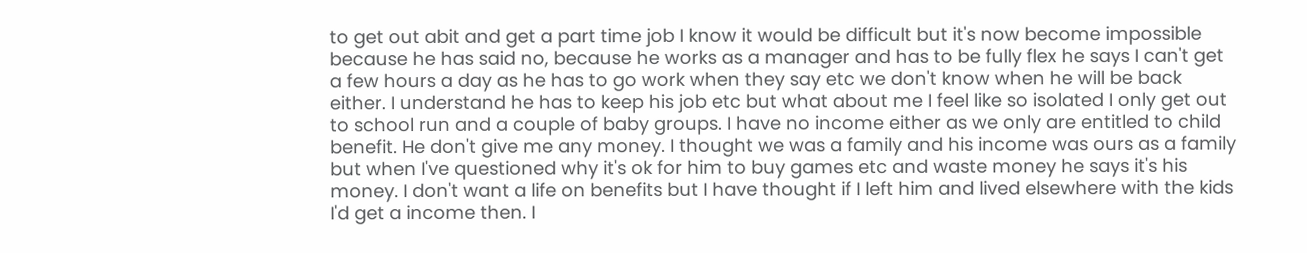to get out abit and get a part time job I know it would be difficult but it's now become impossible because he has said no, because he works as a manager and has to be fully flex he says I can't get a few hours a day as he has to go work when they say etc we don't know when he will be back either. I understand he has to keep his job etc but what about me I feel like so isolated I only get out to school run and a couple of baby groups. I have no income either as we only are entitled to child benefit. He don't give me any money. I thought we was a family and his income was ours as a family but when I've questioned why it's ok for him to buy games etc and waste money he says it's his money. I don't want a life on benefits but I have thought if I left him and lived elsewhere with the kids I'd get a income then. I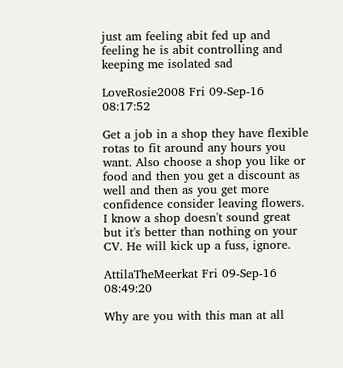just am feeling abit fed up and feeling he is abit controlling and keeping me isolated sad

LoveRosie2008 Fri 09-Sep-16 08:17:52

Get a job in a shop they have flexible rotas to fit around any hours you want. Also choose a shop you like or food and then you get a discount as well and then as you get more confidence consider leaving flowers. I know a shop doesn't sound great but it's better than nothing on your CV. He will kick up a fuss, ignore.

AttilaTheMeerkat Fri 09-Sep-16 08:49:20

Why are you with this man at all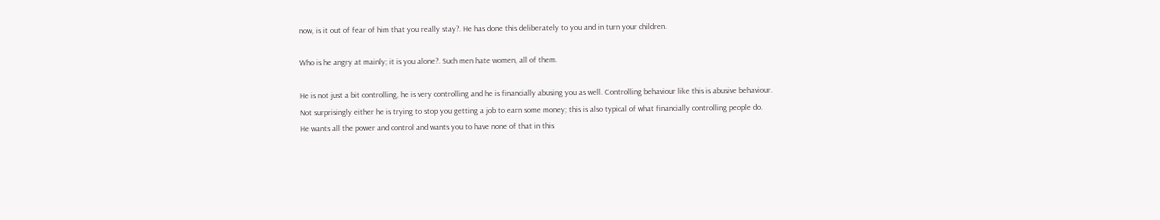now, is it out of fear of him that you really stay?. He has done this deliberately to you and in turn your children.

Who is he angry at mainly; it is you alone?. Such men hate women, all of them.

He is not just a bit controlling, he is very controlling and he is financially abusing you as well. Controlling behaviour like this is abusive behaviour.
Not surprisingly either he is trying to stop you getting a job to earn some money; this is also typical of what financially controlling people do. He wants all the power and control and wants you to have none of that in this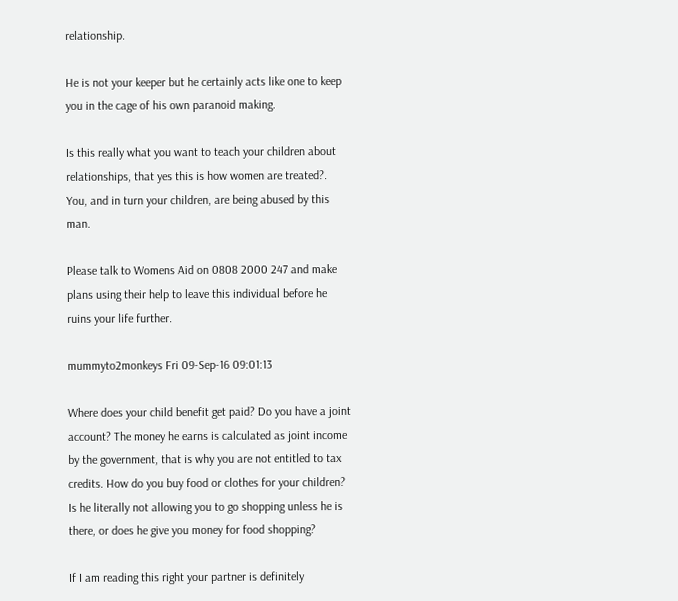relationship.

He is not your keeper but he certainly acts like one to keep you in the cage of his own paranoid making.

Is this really what you want to teach your children about relationships, that yes this is how women are treated?. You, and in turn your children, are being abused by this man.

Please talk to Womens Aid on 0808 2000 247 and make plans using their help to leave this individual before he ruins your life further.

mummyto2monkeys Fri 09-Sep-16 09:01:13

Where does your child benefit get paid? Do you have a joint account? The money he earns is calculated as joint income by the government, that is why you are not entitled to tax credits. How do you buy food or clothes for your children? Is he literally not allowing you to go shopping unless he is there, or does he give you money for food shopping?

If I am reading this right your partner is definitely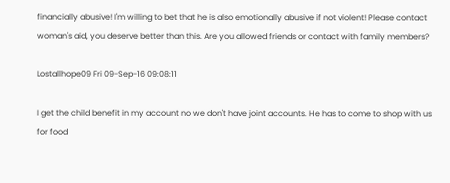financially abusive! I'm willing to bet that he is also emotionally abusive if not violent! Please contact woman's aid, you deserve better than this. Are you allowed friends or contact with family members?

Lostallhope09 Fri 09-Sep-16 09:08:11

I get the child benefit in my account no we don't have joint accounts. He has to come to shop with us for food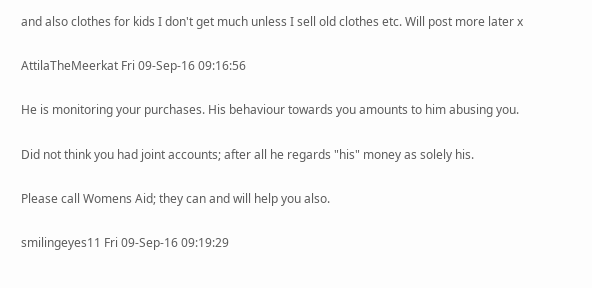and also clothes for kids I don't get much unless I sell old clothes etc. Will post more later x

AttilaTheMeerkat Fri 09-Sep-16 09:16:56

He is monitoring your purchases. His behaviour towards you amounts to him abusing you.

Did not think you had joint accounts; after all he regards "his" money as solely his.

Please call Womens Aid; they can and will help you also.

smilingeyes11 Fri 09-Sep-16 09:19:29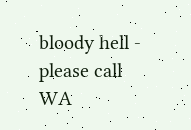bloody hell - please call WA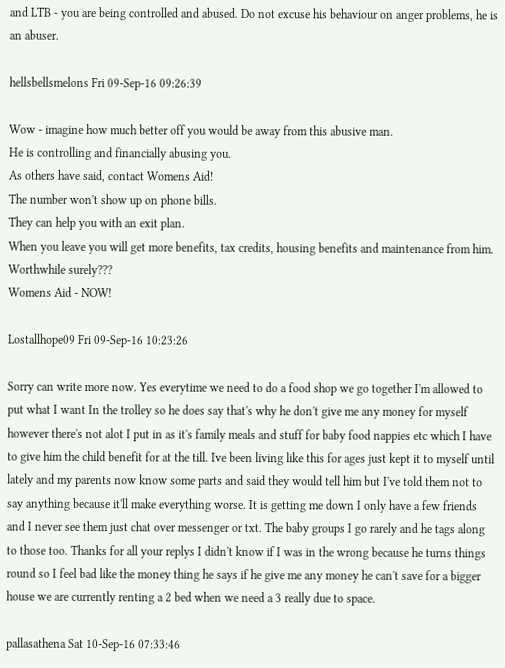and LTB - you are being controlled and abused. Do not excuse his behaviour on anger problems, he is an abuser.

hellsbellsmelons Fri 09-Sep-16 09:26:39

Wow - imagine how much better off you would be away from this abusive man.
He is controlling and financially abusing you.
As others have said, contact Womens Aid!
The number won't show up on phone bills.
They can help you with an exit plan.
When you leave you will get more benefits, tax credits, housing benefits and maintenance from him.
Worthwhile surely???
Womens Aid - NOW!

Lostallhope09 Fri 09-Sep-16 10:23:26

Sorry can write more now. Yes everytime we need to do a food shop we go together I'm allowed to put what I want In the trolley so he does say that's why he don't give me any money for myself however there's not alot I put in as it's family meals and stuff for baby food nappies etc which I have to give him the child benefit for at the till. Ive been living like this for ages just kept it to myself until lately and my parents now know some parts and said they would tell him but I've told them not to say anything because it'll make everything worse. It is getting me down I only have a few friends and I never see them just chat over messenger or txt. The baby groups I go rarely and he tags along to those too. Thanks for all your replys I didn't know if I was in the wrong because he turns things round so I feel bad like the money thing he says if he give me any money he can't save for a bigger house we are currently renting a 2 bed when we need a 3 really due to space.

pallasathena Sat 10-Sep-16 07:33:46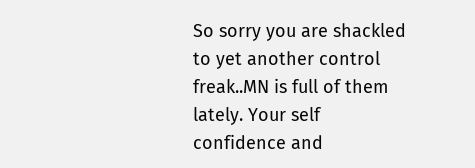So sorry you are shackled to yet another control freak..MN is full of them lately. Your self confidence and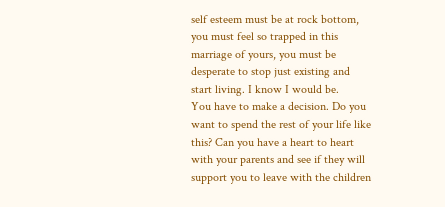self esteem must be at rock bottom, you must feel so trapped in this marriage of yours, you must be desperate to stop just existing and start living. I know I would be.
You have to make a decision. Do you want to spend the rest of your life like this? Can you have a heart to heart with your parents and see if they will support you to leave with the children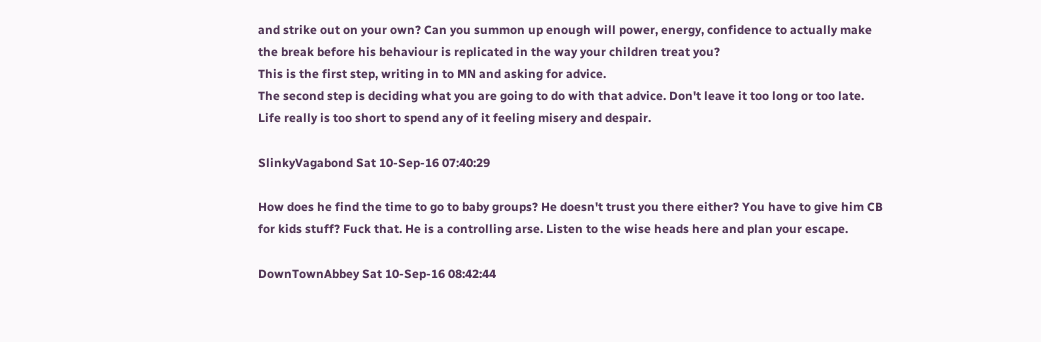and strike out on your own? Can you summon up enough will power, energy, confidence to actually make the break before his behaviour is replicated in the way your children treat you?
This is the first step, writing in to MN and asking for advice.
The second step is deciding what you are going to do with that advice. Don't leave it too long or too late. Life really is too short to spend any of it feeling misery and despair.

SlinkyVagabond Sat 10-Sep-16 07:40:29

How does he find the time to go to baby groups? He doesn't trust you there either? You have to give him CB for kids stuff? Fuck that. He is a controlling arse. Listen to the wise heads here and plan your escape.

DownTownAbbey Sat 10-Sep-16 08:42:44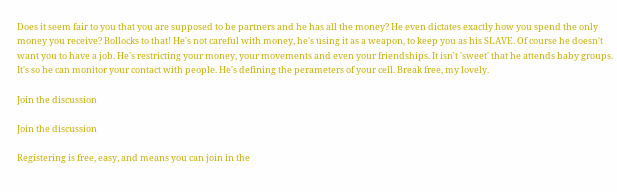Does it seem fair to you that you are supposed to be partners and he has all the money? He even dictates exactly how you spend the only money you receive? Bollocks to that! He's not careful with money, he's using it as a weapon, to keep you as his SLAVE. Of course he doesn't want you to have a job. He's restricting your money, your movements and even your friendships. It isn't 'sweet' that he attends baby groups. It's so he can monitor your contact with people. He's defining the perameters of your cell. Break free, my lovely.

Join the discussion

Join the discussion

Registering is free, easy, and means you can join in the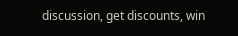discussion, get discounts, win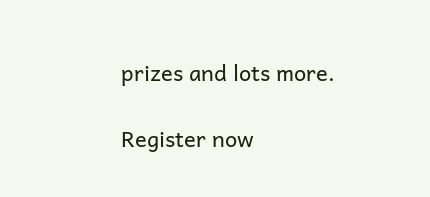prizes and lots more.

Register now